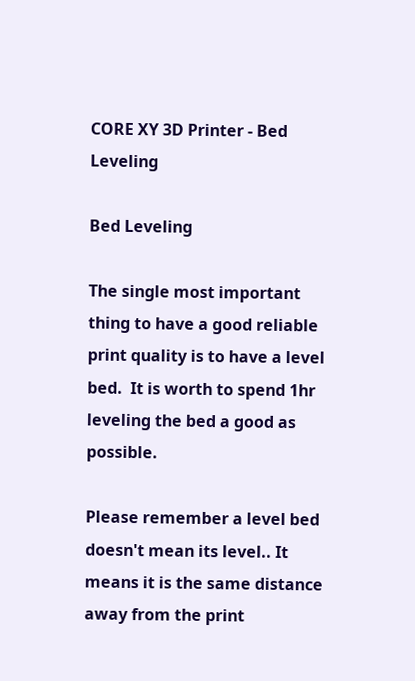CORE XY 3D Printer - Bed Leveling

Bed Leveling

The single most important thing to have a good reliable print quality is to have a level bed.  It is worth to spend 1hr leveling the bed a good as possible.

Please remember a level bed doesn't mean its level.. It means it is the same distance away from the print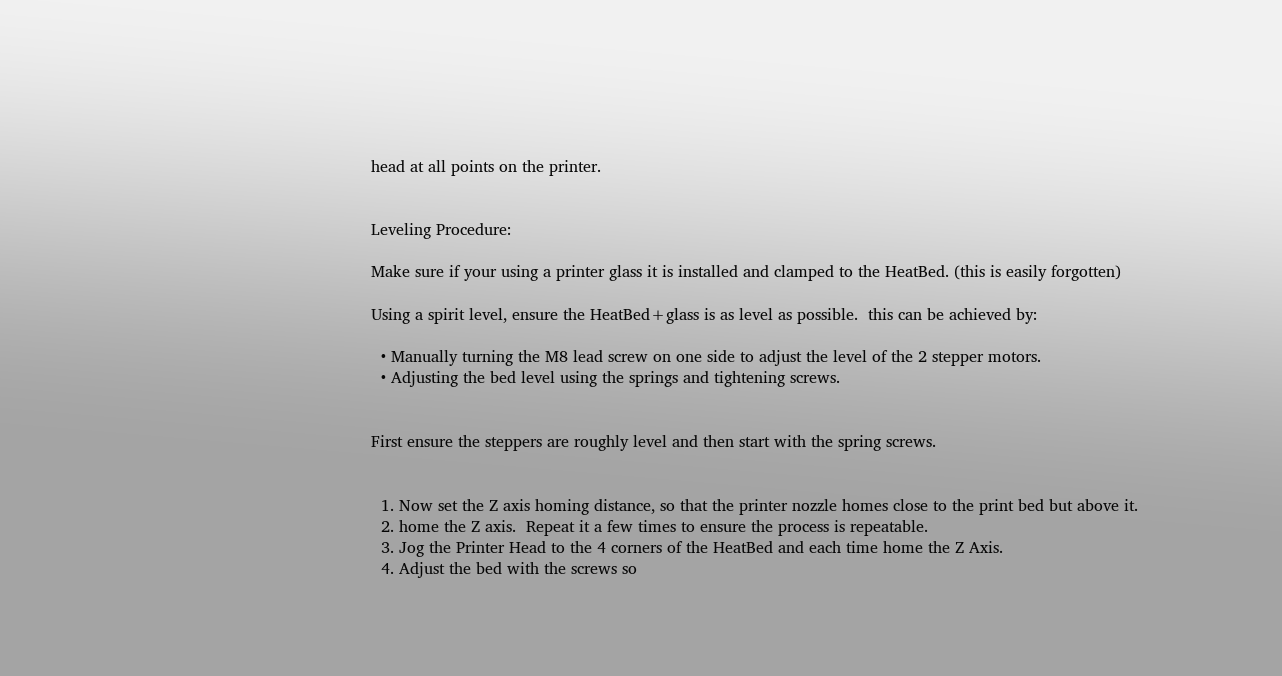head at all points on the printer.


Leveling Procedure:

Make sure if your using a printer glass it is installed and clamped to the HeatBed. (this is easily forgotten)

Using a spirit level, ensure the HeatBed+glass is as level as possible.  this can be achieved by:

  • Manually turning the M8 lead screw on one side to adjust the level of the 2 stepper motors.
  • Adjusting the bed level using the springs and tightening screws.


First ensure the steppers are roughly level and then start with the spring screws.


  1. Now set the Z axis homing distance, so that the printer nozzle homes close to the print bed but above it.
  2. home the Z axis.  Repeat it a few times to ensure the process is repeatable.
  3. Jog the Printer Head to the 4 corners of the HeatBed and each time home the Z Axis.
  4. Adjust the bed with the screws so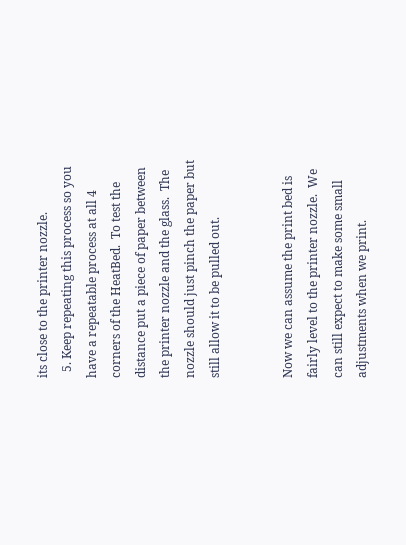its close to the printer nozzle.
  5. Keep repeating this process so you have a repeatable process at all 4 corners of the HeatBed.  To test the distance put a piece of paper between the printer nozzle and the glass.  The nozzle should just pinch the paper but still allow it to be pulled out.


Now we can assume the print bed is fairly level to the printer nozzle.  We can still expect to make some small adjustments when we print.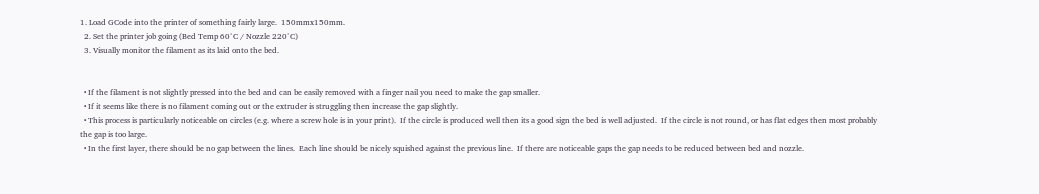1. Load GCode into the printer of something fairly large.  150mmx150mm.
  2. Set the printer job going (Bed Temp 60°C / Nozzle 220°C)
  3. Visually monitor the filament as its laid onto the bed.


  • If the filament is not slightly pressed into the bed and can be easily removed with a finger nail you need to make the gap smaller.
  • If it seems like there is no filament coming out or the extruder is struggling then increase the gap slightly.
  • This process is particularly noticeable on circles (e.g. where a screw hole is in your print).  If the circle is produced well then its a good sign the bed is well adjusted.  If the circle is not round, or has flat edges then most probably the gap is too large.
  • In the first layer, there should be no gap between the lines.  Each line should be nicely squished against the previous line.  If there are noticeable gaps the gap needs to be reduced between bed and nozzle.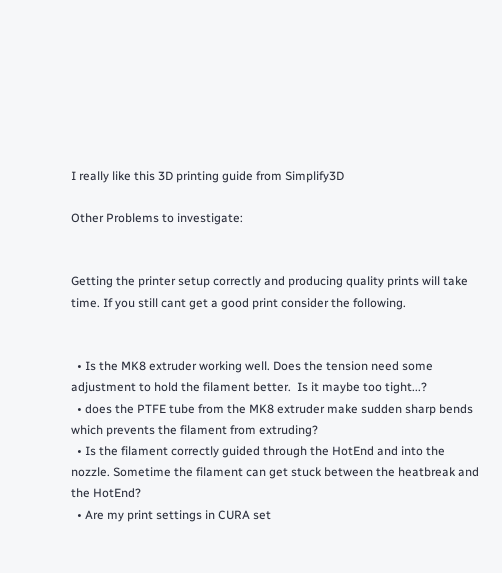I really like this 3D printing guide from Simplify3D

Other Problems to investigate:


Getting the printer setup correctly and producing quality prints will take time. If you still cant get a good print consider the following.


  • Is the MK8 extruder working well. Does the tension need some adjustment to hold the filament better.  Is it maybe too tight...?
  • does the PTFE tube from the MK8 extruder make sudden sharp bends which prevents the filament from extruding?
  • Is the filament correctly guided through the HotEnd and into the nozzle. Sometime the filament can get stuck between the heatbreak and the HotEnd?
  • Are my print settings in CURA set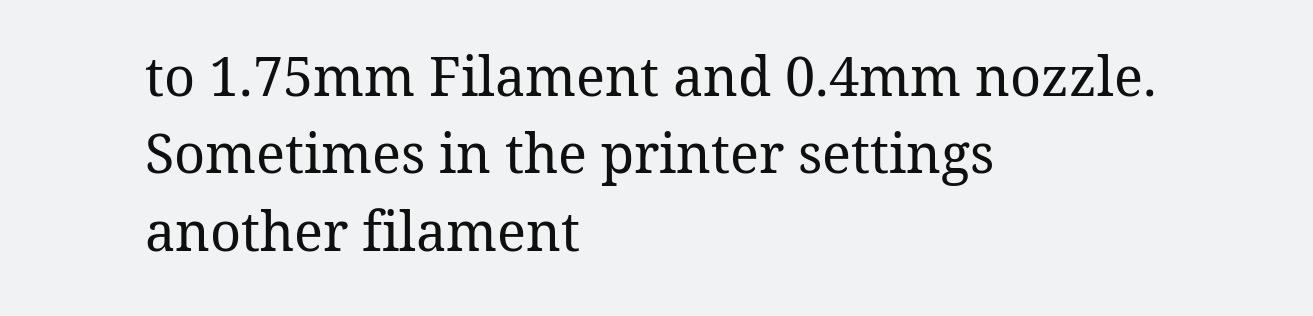to 1.75mm Filament and 0.4mm nozzle.  Sometimes in the printer settings another filament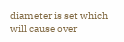diameter is set which will cause over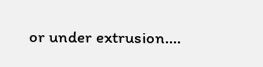or under extrusion....